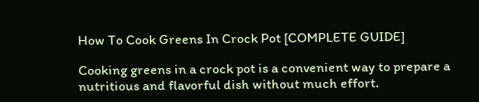How To Cook Greens In Crock Pot [COMPLETE GUIDE]

Cooking greens in a crock pot is a convenient way to prepare a nutritious and flavorful dish without much effort.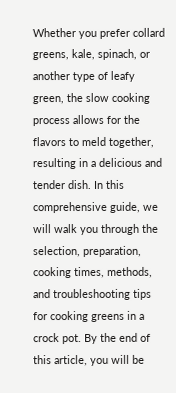Whether you prefer collard greens, kale, spinach, or another type of leafy green, the slow cooking process allows for the flavors to meld together, resulting in a delicious and tender dish. In this comprehensive guide, we will walk you through the selection, preparation, cooking times, methods, and troubleshooting tips for cooking greens in a crock pot. By the end of this article, you will be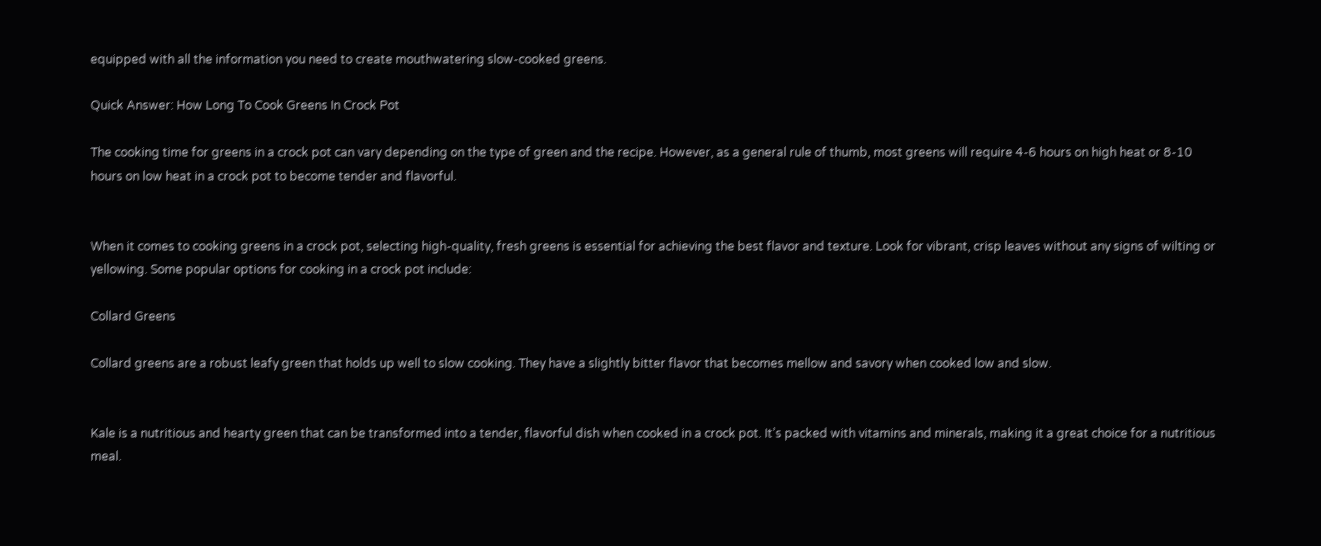equipped with all the information you need to create mouthwatering slow-cooked greens.

Quick Answer: How Long To Cook Greens In Crock Pot

The cooking time for greens in a crock pot can vary depending on the type of green and the recipe. However, as a general rule of thumb, most greens will require 4-6 hours on high heat or 8-10 hours on low heat in a crock pot to become tender and flavorful.


When it comes to cooking greens in a crock pot, selecting high-quality, fresh greens is essential for achieving the best flavor and texture. Look for vibrant, crisp leaves without any signs of wilting or yellowing. Some popular options for cooking in a crock pot include:

Collard Greens

Collard greens are a robust leafy green that holds up well to slow cooking. They have a slightly bitter flavor that becomes mellow and savory when cooked low and slow.


Kale is a nutritious and hearty green that can be transformed into a tender, flavorful dish when cooked in a crock pot. It’s packed with vitamins and minerals, making it a great choice for a nutritious meal.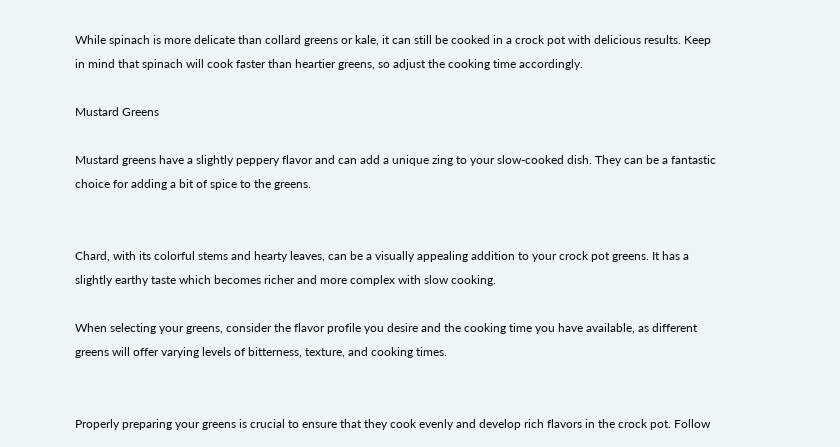While spinach is more delicate than collard greens or kale, it can still be cooked in a crock pot with delicious results. Keep in mind that spinach will cook faster than heartier greens, so adjust the cooking time accordingly.

Mustard Greens

Mustard greens have a slightly peppery flavor and can add a unique zing to your slow-cooked dish. They can be a fantastic choice for adding a bit of spice to the greens.


Chard, with its colorful stems and hearty leaves, can be a visually appealing addition to your crock pot greens. It has a slightly earthy taste which becomes richer and more complex with slow cooking.

When selecting your greens, consider the flavor profile you desire and the cooking time you have available, as different greens will offer varying levels of bitterness, texture, and cooking times.


Properly preparing your greens is crucial to ensure that they cook evenly and develop rich flavors in the crock pot. Follow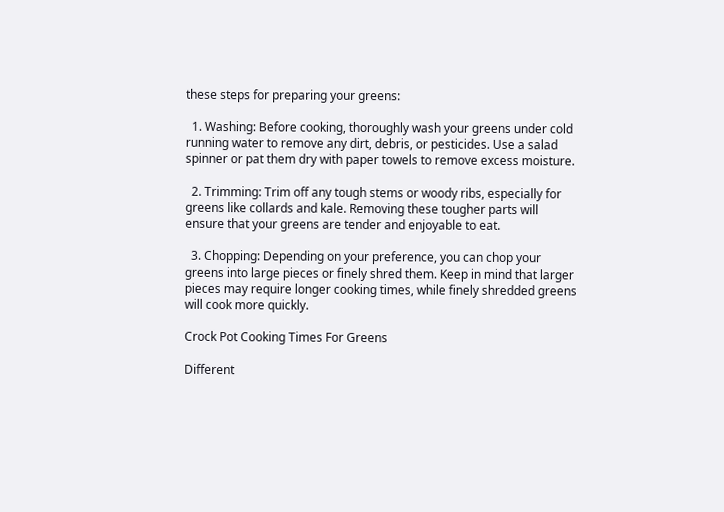these steps for preparing your greens:

  1. Washing: Before cooking, thoroughly wash your greens under cold running water to remove any dirt, debris, or pesticides. Use a salad spinner or pat them dry with paper towels to remove excess moisture.

  2. Trimming: Trim off any tough stems or woody ribs, especially for greens like collards and kale. Removing these tougher parts will ensure that your greens are tender and enjoyable to eat.

  3. Chopping: Depending on your preference, you can chop your greens into large pieces or finely shred them. Keep in mind that larger pieces may require longer cooking times, while finely shredded greens will cook more quickly.

Crock Pot Cooking Times For Greens

Different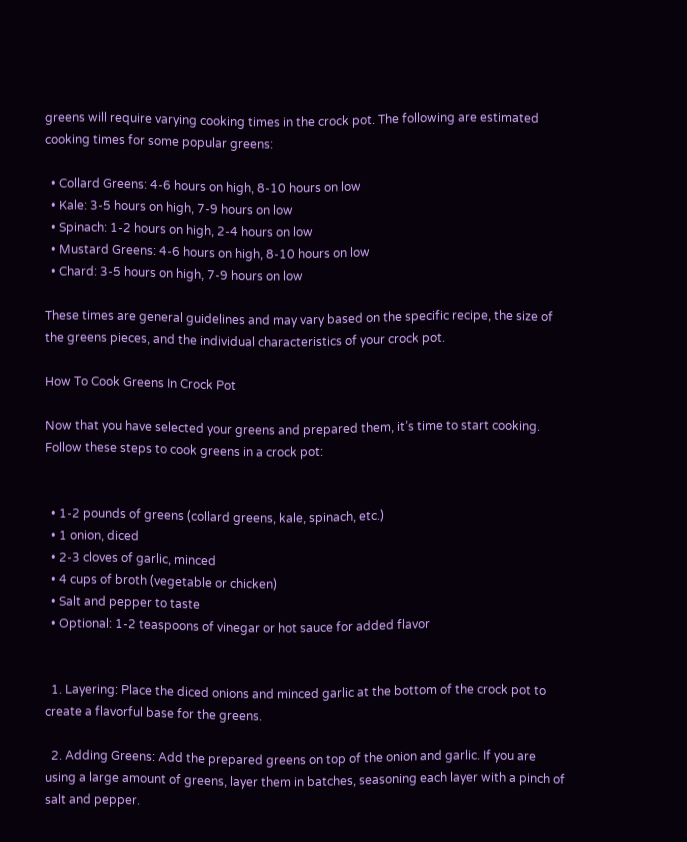greens will require varying cooking times in the crock pot. The following are estimated cooking times for some popular greens:

  • Collard Greens: 4-6 hours on high, 8-10 hours on low
  • Kale: 3-5 hours on high, 7-9 hours on low
  • Spinach: 1-2 hours on high, 2-4 hours on low
  • Mustard Greens: 4-6 hours on high, 8-10 hours on low
  • Chard: 3-5 hours on high, 7-9 hours on low

These times are general guidelines and may vary based on the specific recipe, the size of the greens pieces, and the individual characteristics of your crock pot.

How To Cook Greens In Crock Pot

Now that you have selected your greens and prepared them, it’s time to start cooking. Follow these steps to cook greens in a crock pot:


  • 1-2 pounds of greens (collard greens, kale, spinach, etc.)
  • 1 onion, diced
  • 2-3 cloves of garlic, minced
  • 4 cups of broth (vegetable or chicken)
  • Salt and pepper to taste
  • Optional: 1-2 teaspoons of vinegar or hot sauce for added flavor


  1. Layering: Place the diced onions and minced garlic at the bottom of the crock pot to create a flavorful base for the greens.

  2. Adding Greens: Add the prepared greens on top of the onion and garlic. If you are using a large amount of greens, layer them in batches, seasoning each layer with a pinch of salt and pepper.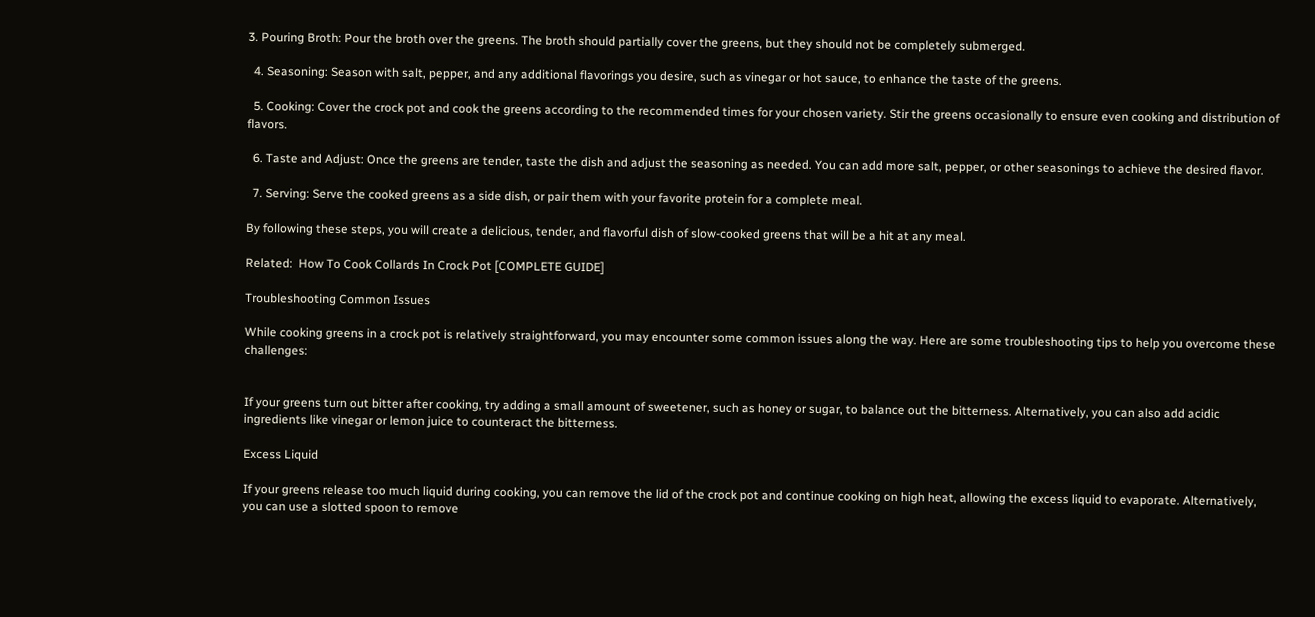3. Pouring Broth: Pour the broth over the greens. The broth should partially cover the greens, but they should not be completely submerged.

  4. Seasoning: Season with salt, pepper, and any additional flavorings you desire, such as vinegar or hot sauce, to enhance the taste of the greens.

  5. Cooking: Cover the crock pot and cook the greens according to the recommended times for your chosen variety. Stir the greens occasionally to ensure even cooking and distribution of flavors.

  6. Taste and Adjust: Once the greens are tender, taste the dish and adjust the seasoning as needed. You can add more salt, pepper, or other seasonings to achieve the desired flavor.

  7. Serving: Serve the cooked greens as a side dish, or pair them with your favorite protein for a complete meal.

By following these steps, you will create a delicious, tender, and flavorful dish of slow-cooked greens that will be a hit at any meal.

Related:  How To Cook Collards In Crock Pot [COMPLETE GUIDE]

Troubleshooting Common Issues

While cooking greens in a crock pot is relatively straightforward, you may encounter some common issues along the way. Here are some troubleshooting tips to help you overcome these challenges:


If your greens turn out bitter after cooking, try adding a small amount of sweetener, such as honey or sugar, to balance out the bitterness. Alternatively, you can also add acidic ingredients like vinegar or lemon juice to counteract the bitterness.

Excess Liquid

If your greens release too much liquid during cooking, you can remove the lid of the crock pot and continue cooking on high heat, allowing the excess liquid to evaporate. Alternatively, you can use a slotted spoon to remove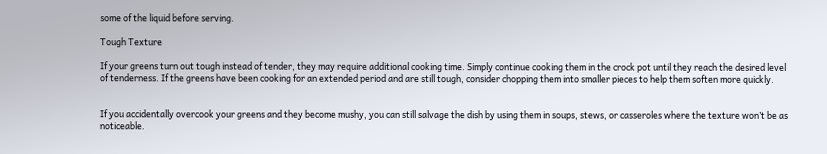some of the liquid before serving.

Tough Texture

If your greens turn out tough instead of tender, they may require additional cooking time. Simply continue cooking them in the crock pot until they reach the desired level of tenderness. If the greens have been cooking for an extended period and are still tough, consider chopping them into smaller pieces to help them soften more quickly.


If you accidentally overcook your greens and they become mushy, you can still salvage the dish by using them in soups, stews, or casseroles where the texture won’t be as noticeable.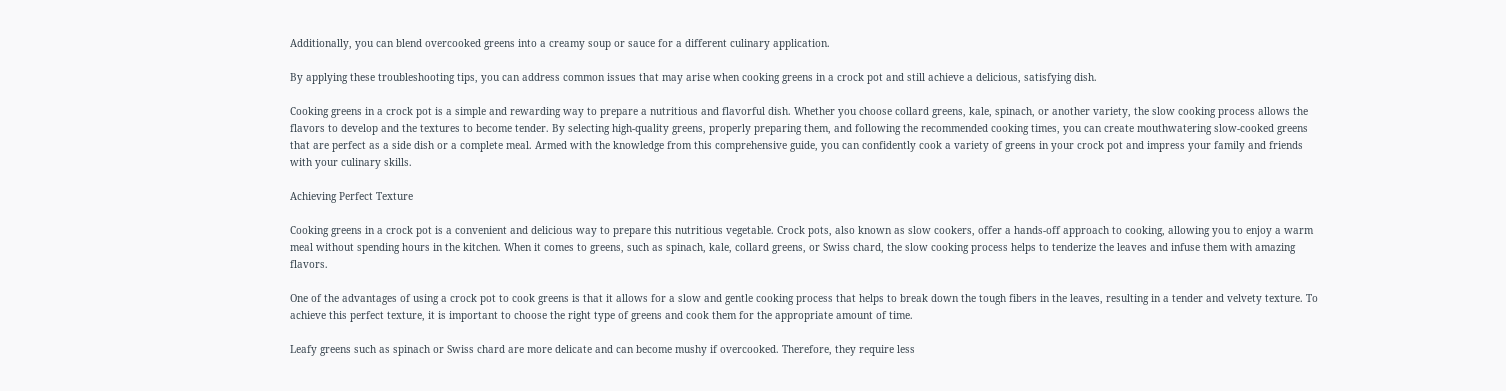Additionally, you can blend overcooked greens into a creamy soup or sauce for a different culinary application.

By applying these troubleshooting tips, you can address common issues that may arise when cooking greens in a crock pot and still achieve a delicious, satisfying dish.

Cooking greens in a crock pot is a simple and rewarding way to prepare a nutritious and flavorful dish. Whether you choose collard greens, kale, spinach, or another variety, the slow cooking process allows the flavors to develop and the textures to become tender. By selecting high-quality greens, properly preparing them, and following the recommended cooking times, you can create mouthwatering slow-cooked greens that are perfect as a side dish or a complete meal. Armed with the knowledge from this comprehensive guide, you can confidently cook a variety of greens in your crock pot and impress your family and friends with your culinary skills.

Achieving Perfect Texture

Cooking greens in a crock pot is a convenient and delicious way to prepare this nutritious vegetable. Crock pots, also known as slow cookers, offer a hands-off approach to cooking, allowing you to enjoy a warm meal without spending hours in the kitchen. When it comes to greens, such as spinach, kale, collard greens, or Swiss chard, the slow cooking process helps to tenderize the leaves and infuse them with amazing flavors.

One of the advantages of using a crock pot to cook greens is that it allows for a slow and gentle cooking process that helps to break down the tough fibers in the leaves, resulting in a tender and velvety texture. To achieve this perfect texture, it is important to choose the right type of greens and cook them for the appropriate amount of time.

Leafy greens such as spinach or Swiss chard are more delicate and can become mushy if overcooked. Therefore, they require less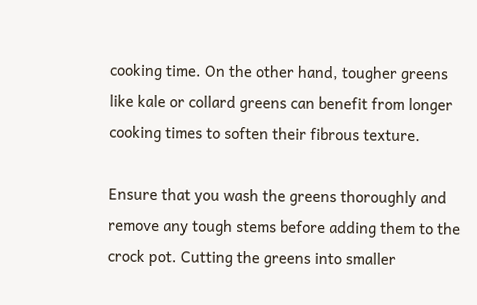cooking time. On the other hand, tougher greens like kale or collard greens can benefit from longer cooking times to soften their fibrous texture.

Ensure that you wash the greens thoroughly and remove any tough stems before adding them to the crock pot. Cutting the greens into smaller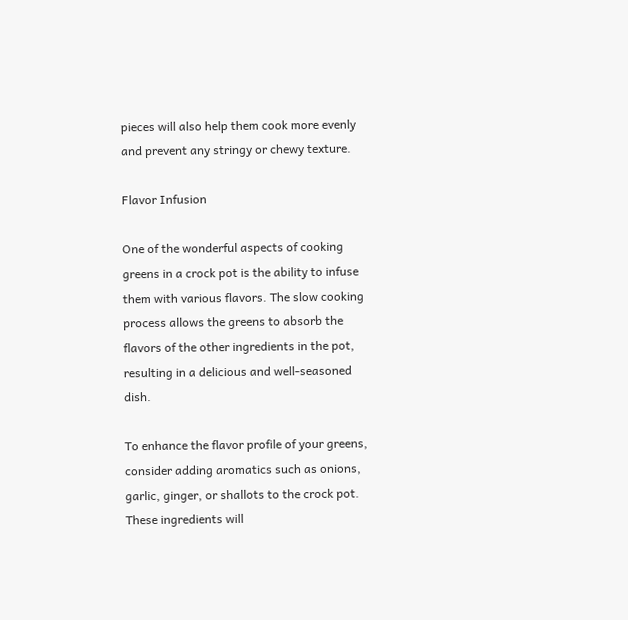pieces will also help them cook more evenly and prevent any stringy or chewy texture.

Flavor Infusion

One of the wonderful aspects of cooking greens in a crock pot is the ability to infuse them with various flavors. The slow cooking process allows the greens to absorb the flavors of the other ingredients in the pot, resulting in a delicious and well-seasoned dish.

To enhance the flavor profile of your greens, consider adding aromatics such as onions, garlic, ginger, or shallots to the crock pot. These ingredients will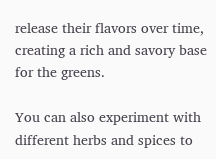release their flavors over time, creating a rich and savory base for the greens.

You can also experiment with different herbs and spices to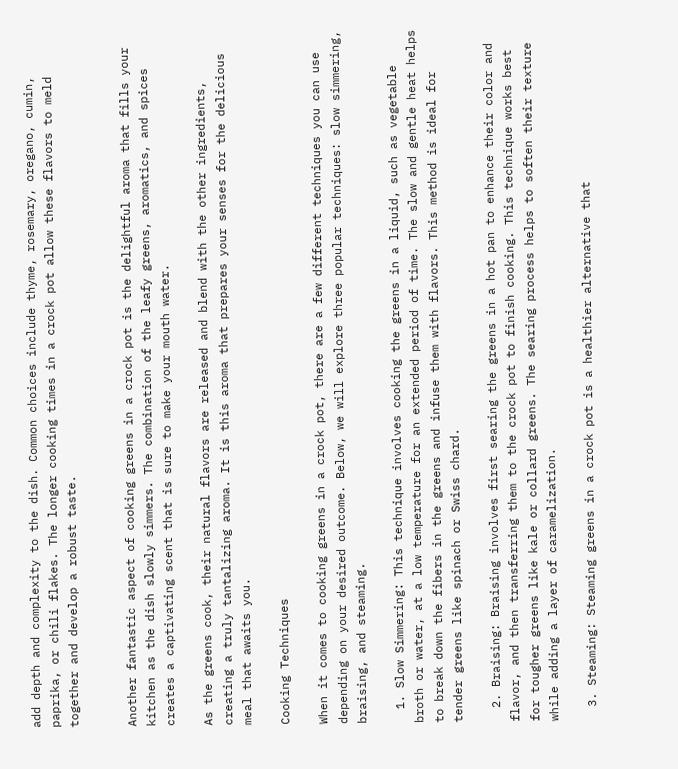add depth and complexity to the dish. Common choices include thyme, rosemary, oregano, cumin, paprika, or chili flakes. The longer cooking times in a crock pot allow these flavors to meld together and develop a robust taste.


Another fantastic aspect of cooking greens in a crock pot is the delightful aroma that fills your kitchen as the dish slowly simmers. The combination of the leafy greens, aromatics, and spices creates a captivating scent that is sure to make your mouth water.

As the greens cook, their natural flavors are released and blend with the other ingredients, creating a truly tantalizing aroma. It is this aroma that prepares your senses for the delicious meal that awaits you.

Cooking Techniques

When it comes to cooking greens in a crock pot, there are a few different techniques you can use depending on your desired outcome. Below, we will explore three popular techniques: slow simmering, braising, and steaming.

  1. Slow Simmering: This technique involves cooking the greens in a liquid, such as vegetable broth or water, at a low temperature for an extended period of time. The slow and gentle heat helps to break down the fibers in the greens and infuse them with flavors. This method is ideal for tender greens like spinach or Swiss chard.

  2. Braising: Braising involves first searing the greens in a hot pan to enhance their color and flavor, and then transferring them to the crock pot to finish cooking. This technique works best for tougher greens like kale or collard greens. The searing process helps to soften their texture while adding a layer of caramelization.

  3. Steaming: Steaming greens in a crock pot is a healthier alternative that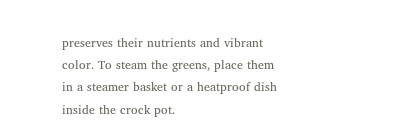preserves their nutrients and vibrant color. To steam the greens, place them in a steamer basket or a heatproof dish inside the crock pot.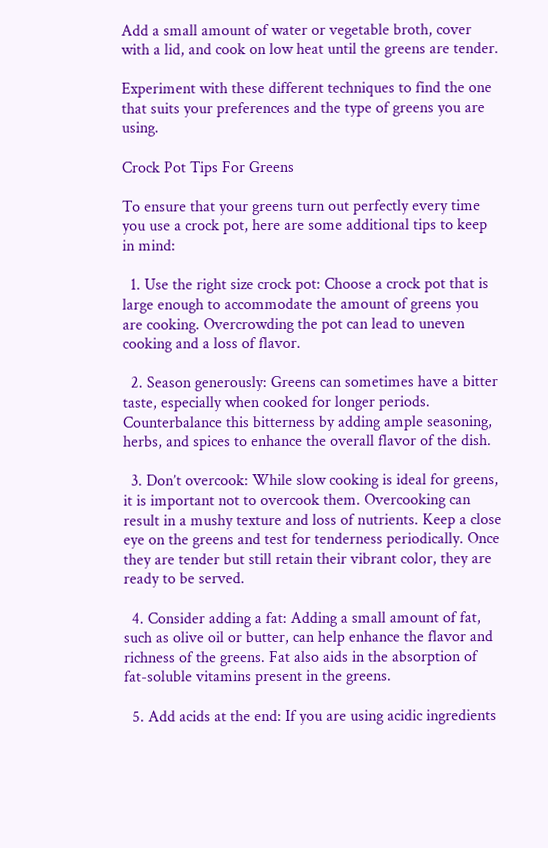Add a small amount of water or vegetable broth, cover with a lid, and cook on low heat until the greens are tender.

Experiment with these different techniques to find the one that suits your preferences and the type of greens you are using.

Crock Pot Tips For Greens

To ensure that your greens turn out perfectly every time you use a crock pot, here are some additional tips to keep in mind:

  1. Use the right size crock pot: Choose a crock pot that is large enough to accommodate the amount of greens you are cooking. Overcrowding the pot can lead to uneven cooking and a loss of flavor.

  2. Season generously: Greens can sometimes have a bitter taste, especially when cooked for longer periods. Counterbalance this bitterness by adding ample seasoning, herbs, and spices to enhance the overall flavor of the dish.

  3. Don’t overcook: While slow cooking is ideal for greens, it is important not to overcook them. Overcooking can result in a mushy texture and loss of nutrients. Keep a close eye on the greens and test for tenderness periodically. Once they are tender but still retain their vibrant color, they are ready to be served.

  4. Consider adding a fat: Adding a small amount of fat, such as olive oil or butter, can help enhance the flavor and richness of the greens. Fat also aids in the absorption of fat-soluble vitamins present in the greens.

  5. Add acids at the end: If you are using acidic ingredients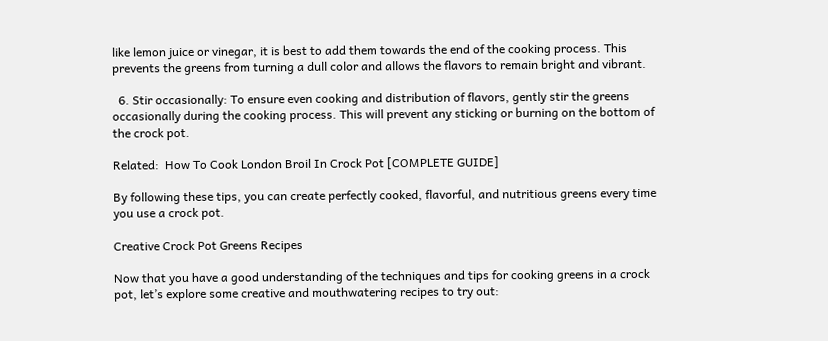like lemon juice or vinegar, it is best to add them towards the end of the cooking process. This prevents the greens from turning a dull color and allows the flavors to remain bright and vibrant.

  6. Stir occasionally: To ensure even cooking and distribution of flavors, gently stir the greens occasionally during the cooking process. This will prevent any sticking or burning on the bottom of the crock pot.

Related:  How To Cook London Broil In Crock Pot [COMPLETE GUIDE]

By following these tips, you can create perfectly cooked, flavorful, and nutritious greens every time you use a crock pot.

Creative Crock Pot Greens Recipes

Now that you have a good understanding of the techniques and tips for cooking greens in a crock pot, let’s explore some creative and mouthwatering recipes to try out: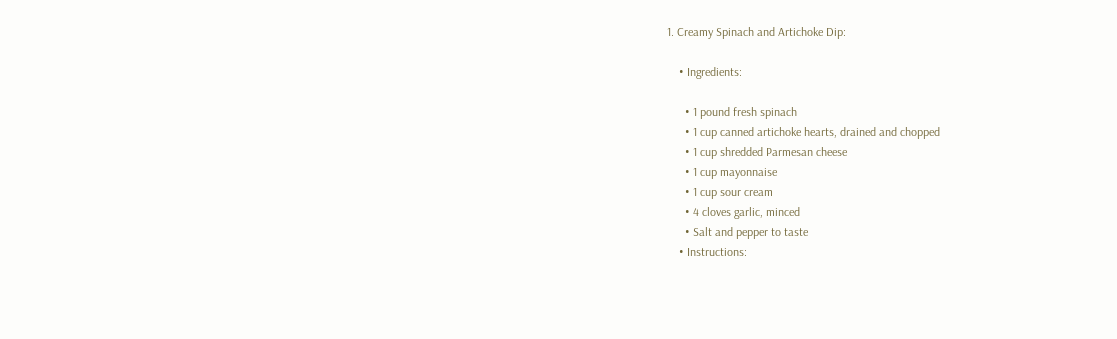1. Creamy Spinach and Artichoke Dip:

    • Ingredients:

      • 1 pound fresh spinach
      • 1 cup canned artichoke hearts, drained and chopped
      • 1 cup shredded Parmesan cheese
      • 1 cup mayonnaise
      • 1 cup sour cream
      • 4 cloves garlic, minced
      • Salt and pepper to taste
    • Instructions: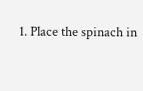1. Place the spinach in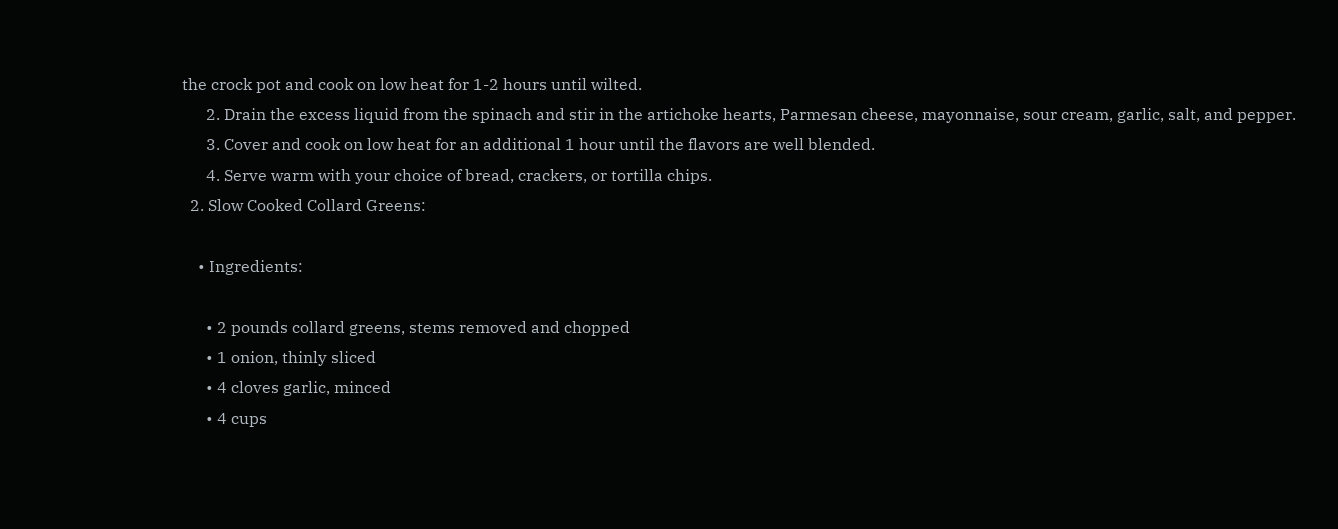the crock pot and cook on low heat for 1-2 hours until wilted.
      2. Drain the excess liquid from the spinach and stir in the artichoke hearts, Parmesan cheese, mayonnaise, sour cream, garlic, salt, and pepper.
      3. Cover and cook on low heat for an additional 1 hour until the flavors are well blended.
      4. Serve warm with your choice of bread, crackers, or tortilla chips.
  2. Slow Cooked Collard Greens:

    • Ingredients:

      • 2 pounds collard greens, stems removed and chopped
      • 1 onion, thinly sliced
      • 4 cloves garlic, minced
      • 4 cups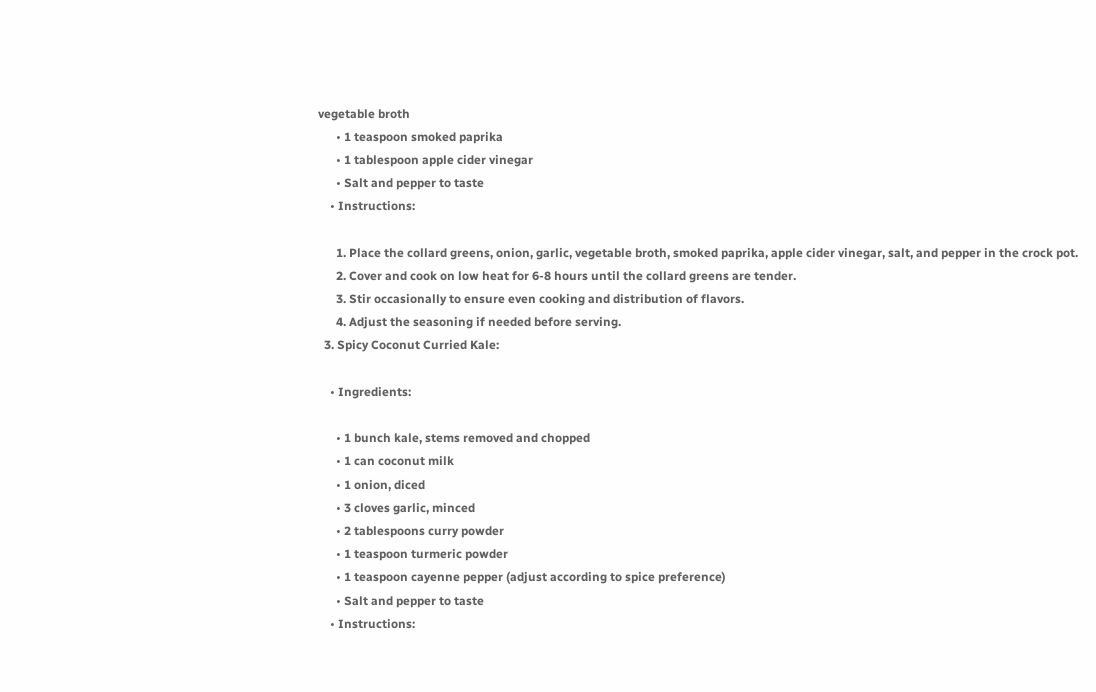vegetable broth
      • 1 teaspoon smoked paprika
      • 1 tablespoon apple cider vinegar
      • Salt and pepper to taste
    • Instructions:

      1. Place the collard greens, onion, garlic, vegetable broth, smoked paprika, apple cider vinegar, salt, and pepper in the crock pot.
      2. Cover and cook on low heat for 6-8 hours until the collard greens are tender.
      3. Stir occasionally to ensure even cooking and distribution of flavors.
      4. Adjust the seasoning if needed before serving.
  3. Spicy Coconut Curried Kale:

    • Ingredients:

      • 1 bunch kale, stems removed and chopped
      • 1 can coconut milk
      • 1 onion, diced
      • 3 cloves garlic, minced
      • 2 tablespoons curry powder
      • 1 teaspoon turmeric powder
      • 1 teaspoon cayenne pepper (adjust according to spice preference)
      • Salt and pepper to taste
    • Instructions: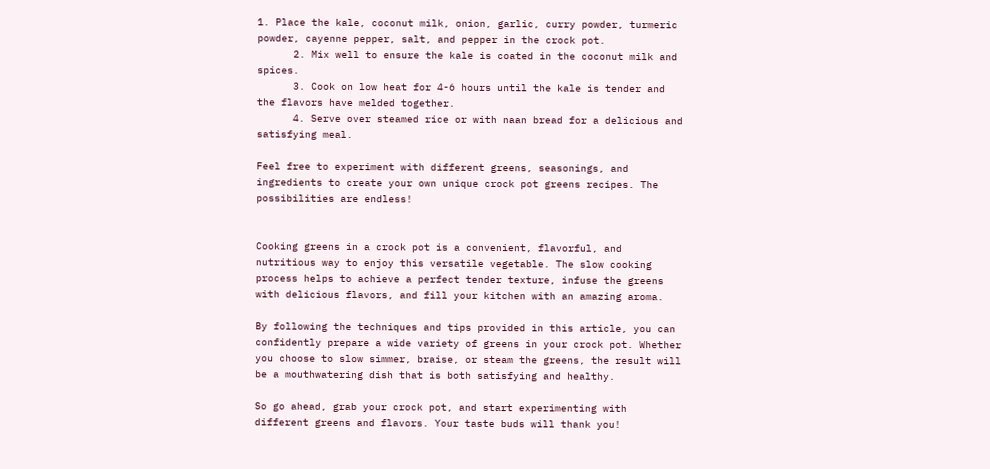1. Place the kale, coconut milk, onion, garlic, curry powder, turmeric powder, cayenne pepper, salt, and pepper in the crock pot.
      2. Mix well to ensure the kale is coated in the coconut milk and spices.
      3. Cook on low heat for 4-6 hours until the kale is tender and the flavors have melded together.
      4. Serve over steamed rice or with naan bread for a delicious and satisfying meal.

Feel free to experiment with different greens, seasonings, and ingredients to create your own unique crock pot greens recipes. The possibilities are endless!


Cooking greens in a crock pot is a convenient, flavorful, and nutritious way to enjoy this versatile vegetable. The slow cooking process helps to achieve a perfect tender texture, infuse the greens with delicious flavors, and fill your kitchen with an amazing aroma.

By following the techniques and tips provided in this article, you can confidently prepare a wide variety of greens in your crock pot. Whether you choose to slow simmer, braise, or steam the greens, the result will be a mouthwatering dish that is both satisfying and healthy.

So go ahead, grab your crock pot, and start experimenting with different greens and flavors. Your taste buds will thank you!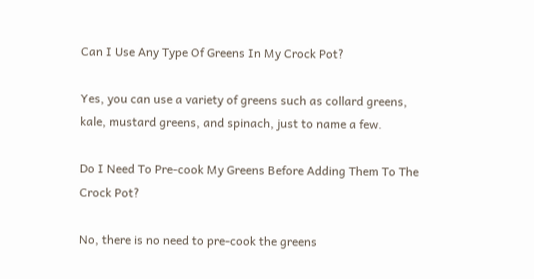Can I Use Any Type Of Greens In My Crock Pot?

Yes, you can use a variety of greens such as collard greens, kale, mustard greens, and spinach, just to name a few.

Do I Need To Pre-cook My Greens Before Adding Them To The Crock Pot?

No, there is no need to pre-cook the greens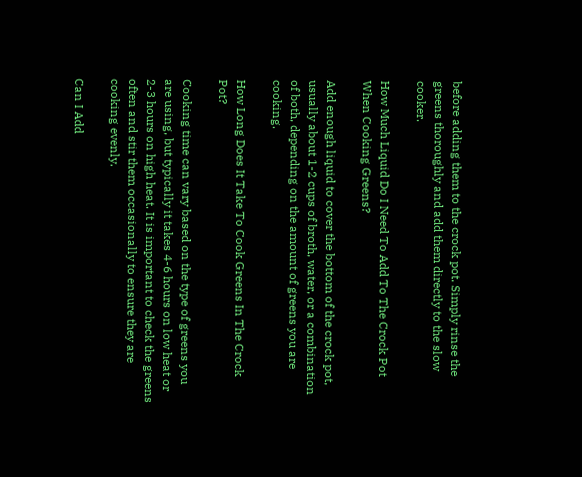before adding them to the crock pot. Simply rinse the greens thoroughly and add them directly to the slow cooker.

How Much Liquid Do I Need To Add To The Crock Pot When Cooking Greens?

Add enough liquid to cover the bottom of the crock pot, usually about 1-2 cups of broth, water, or a combination of both, depending on the amount of greens you are cooking.

How Long Does It Take To Cook Greens In The Crock Pot?

Cooking time can vary based on the type of greens you are using, but typically it takes 4-6 hours on low heat or 2-3 hours on high heat. It is important to check the greens often and stir them occasionally to ensure they are cooking evenly.

Can I Add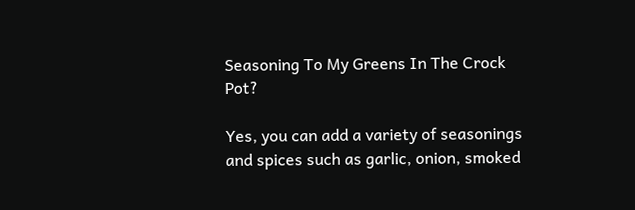Seasoning To My Greens In The Crock Pot?

Yes, you can add a variety of seasonings and spices such as garlic, onion, smoked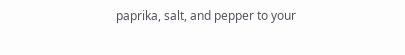paprika, salt, and pepper to your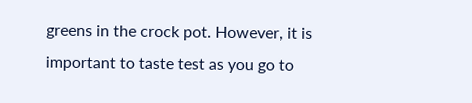greens in the crock pot. However, it is important to taste test as you go to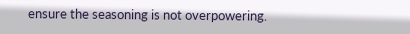ensure the seasoning is not overpowering.